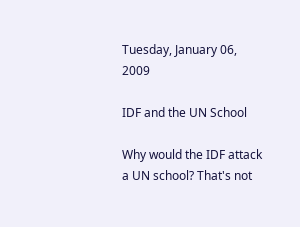Tuesday, January 06, 2009

IDF and the UN School

Why would the IDF attack a UN school? That's not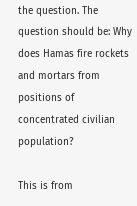the question. The question should be: Why does Hamas fire rockets and mortars from positions of concentrated civilian population?

This is from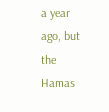a year ago, but the Hamas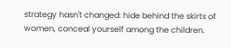strategy hasn't changed: hide behind the skirts of women, conceal yourself among the children.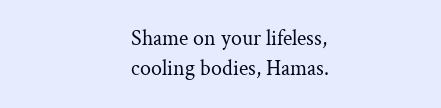Shame on your lifeless, cooling bodies, Hamas.